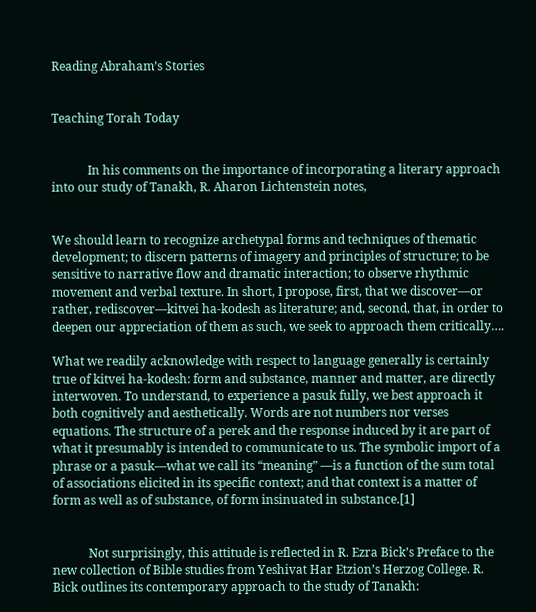Reading Abraham’s Stories


Teaching Torah Today


            In his comments on the importance of incorporating a literary approach into our study of Tanakh, R. Aharon Lichtenstein notes,


We should learn to recognize archetypal forms and techniques of thematic development; to discern patterns of imagery and principles of structure; to be sensitive to narrative flow and dramatic interaction; to observe rhythmic movement and verbal texture. In short, I propose, first, that we discover—or rather, rediscover—kitvei ha-kodesh as literature; and, second, that, in order to deepen our appreciation of them as such, we seek to approach them critically….

What we readily acknowledge with respect to language generally is certainly true of kitvei ha-kodesh: form and substance, manner and matter, are directly interwoven. To understand, to experience a pasuk fully, we best approach it both cognitively and aesthetically. Words are not numbers nor verses equations. The structure of a perek and the response induced by it are part of what it presumably is intended to communicate to us. The symbolic import of a phrase or a pasuk—what we call its “meaning” —is a function of the sum total of associations elicited in its specific context; and that context is a matter of form as well as of substance, of form insinuated in substance.[1]


            Not surprisingly, this attitude is reflected in R. Ezra Bick’s Preface to the new collection of Bible studies from Yeshivat Har Etzion’s Herzog College. R. Bick outlines its contemporary approach to the study of Tanakh: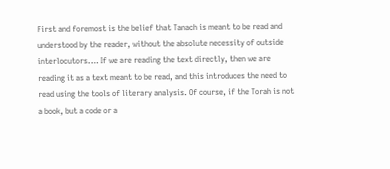First and foremost is the belief that Tanach is meant to be read and understood by the reader, without the absolute necessity of outside interlocutors.… If we are reading the text directly, then we are reading it as a text meant to be read, and this introduces the need to read using the tools of literary analysis. Of course, if the Torah is not a book, but a code or a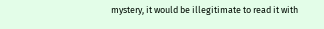mystery, it would be illegitimate to read it with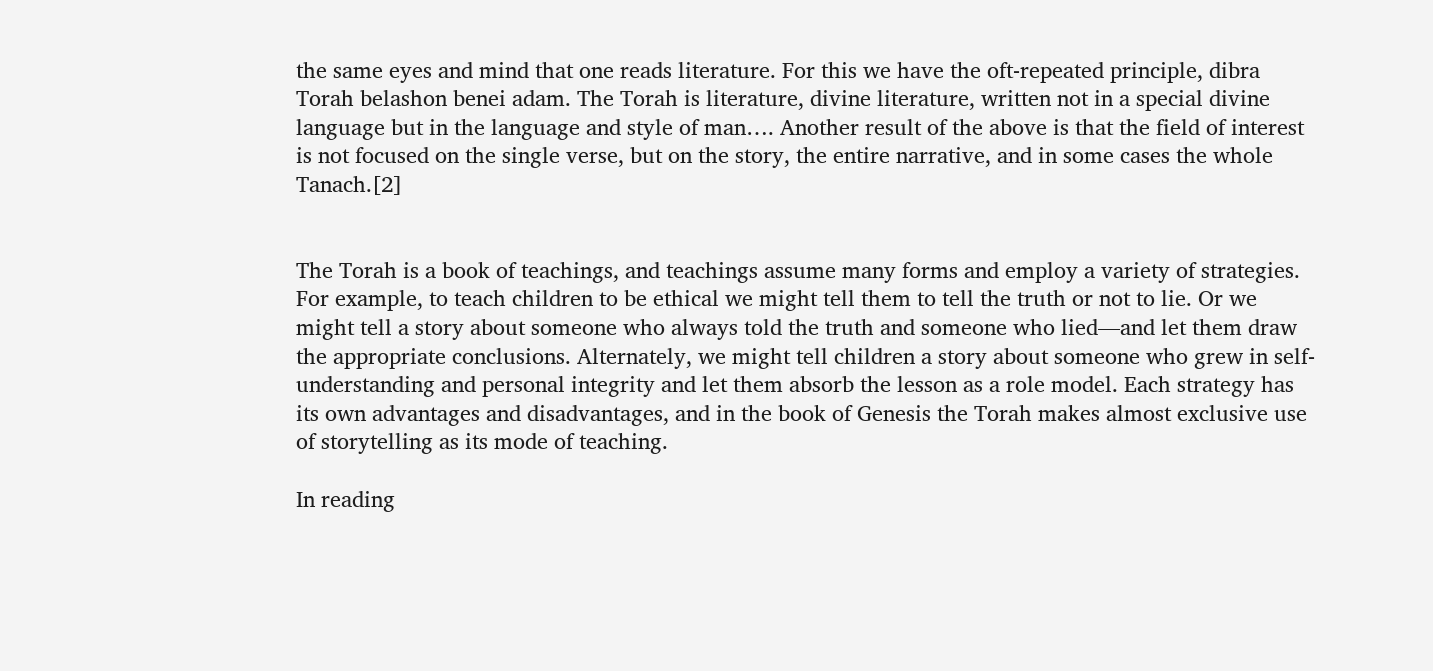the same eyes and mind that one reads literature. For this we have the oft-repeated principle, dibra Torah belashon benei adam. The Torah is literature, divine literature, written not in a special divine language but in the language and style of man…. Another result of the above is that the field of interest is not focused on the single verse, but on the story, the entire narrative, and in some cases the whole Tanach.[2]


The Torah is a book of teachings, and teachings assume many forms and employ a variety of strategies. For example, to teach children to be ethical we might tell them to tell the truth or not to lie. Or we might tell a story about someone who always told the truth and someone who lied—and let them draw the appropriate conclusions. Alternately, we might tell children a story about someone who grew in self-understanding and personal integrity and let them absorb the lesson as a role model. Each strategy has its own advantages and disadvantages, and in the book of Genesis the Torah makes almost exclusive use of storytelling as its mode of teaching.

In reading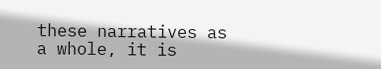these narratives as a whole, it is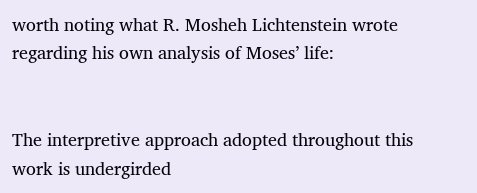worth noting what R. Mosheh Lichtenstein wrote regarding his own analysis of Moses’ life:


The interpretive approach adopted throughout this work is undergirded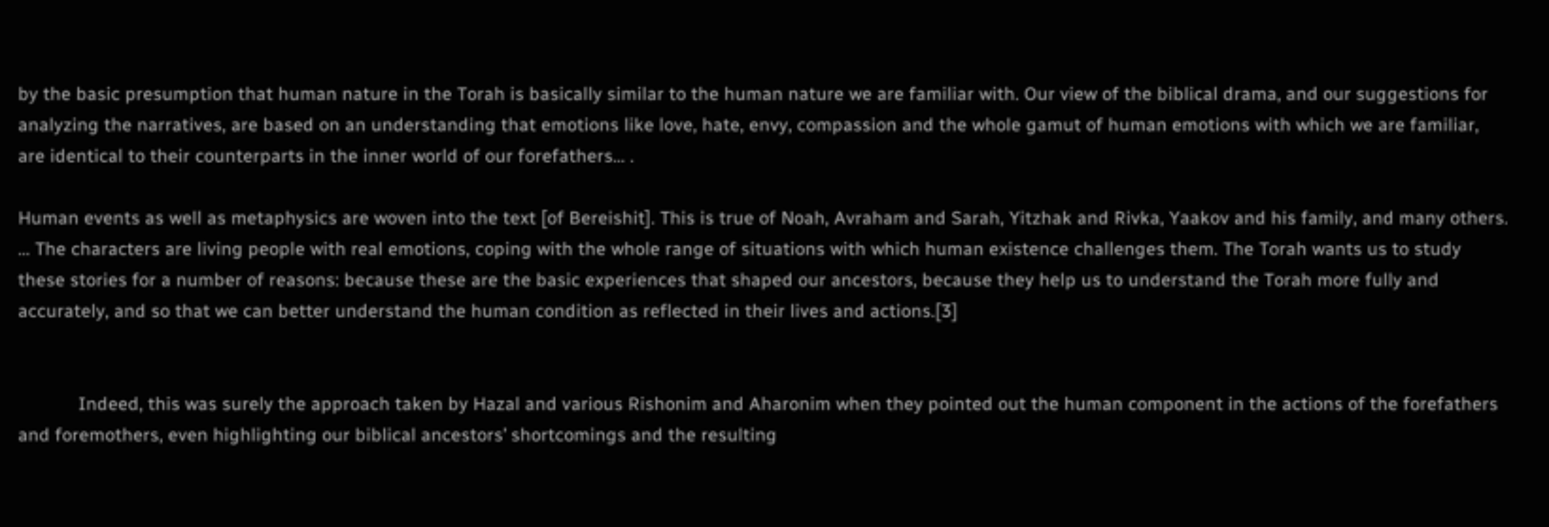by the basic presumption that human nature in the Torah is basically similar to the human nature we are familiar with. Our view of the biblical drama, and our suggestions for analyzing the narratives, are based on an understanding that emotions like love, hate, envy, compassion and the whole gamut of human emotions with which we are familiar, are identical to their counterparts in the inner world of our forefathers... .

Human events as well as metaphysics are woven into the text [of Bereishit]. This is true of Noah, Avraham and Sarah, Yitzhak and Rivka, Yaakov and his family, and many others. … The characters are living people with real emotions, coping with the whole range of situations with which human existence challenges them. The Torah wants us to study these stories for a number of reasons: because these are the basic experiences that shaped our ancestors, because they help us to understand the Torah more fully and accurately, and so that we can better understand the human condition as reflected in their lives and actions.[3]


            Indeed, this was surely the approach taken by Hazal and various Rishonim and Aharonim when they pointed out the human component in the actions of the forefathers and foremothers, even highlighting our biblical ancestors’ shortcomings and the resulting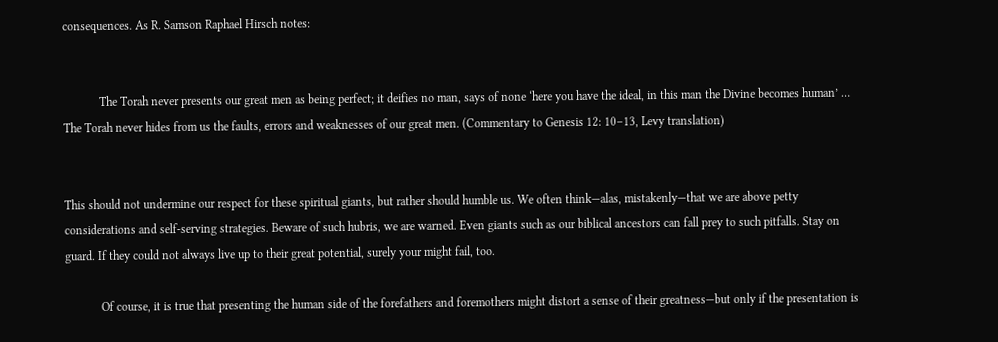consequences. As R. Samson Raphael Hirsch notes:


            The Torah never presents our great men as being perfect; it deifies no man, says of none ‘here you have the ideal, in this man the Divine becomes human’ … The Torah never hides from us the faults, errors and weaknesses of our great men. (Commentary to Genesis 12: 10–13, Levy translation)


This should not undermine our respect for these spiritual giants, but rather should humble us. We often think—alas, mistakenly—that we are above petty considerations and self-serving strategies. Beware of such hubris, we are warned. Even giants such as our biblical ancestors can fall prey to such pitfalls. Stay on guard. If they could not always live up to their great potential, surely your might fail, too.

            Of course, it is true that presenting the human side of the forefathers and foremothers might distort a sense of their greatness—but only if the presentation is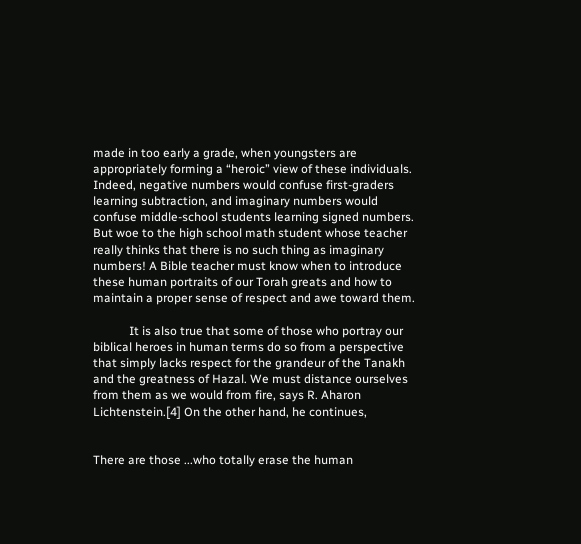made in too early a grade, when youngsters are appropriately forming a “heroic” view of these individuals. Indeed, negative numbers would confuse first-graders learning subtraction, and imaginary numbers would confuse middle-school students learning signed numbers. But woe to the high school math student whose teacher really thinks that there is no such thing as imaginary numbers! A Bible teacher must know when to introduce these human portraits of our Torah greats and how to maintain a proper sense of respect and awe toward them.

            It is also true that some of those who portray our biblical heroes in human terms do so from a perspective that simply lacks respect for the grandeur of the Tanakh and the greatness of Hazal. We must distance ourselves from them as we would from fire, says R. Aharon Lichtenstein.[4] On the other hand, he continues,


There are those ...who totally erase the human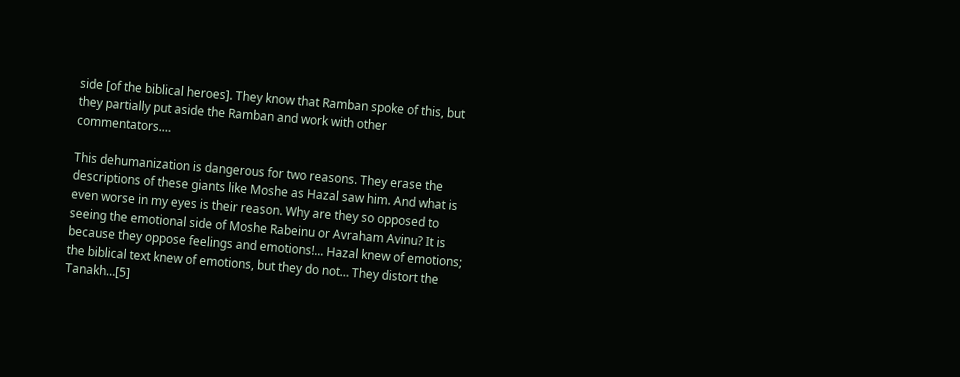side [of the biblical heroes]. They know that Ramban spoke of this, but they partially put aside the Ramban and work with other commentators.…

This dehumanization is dangerous for two reasons. They erase the descriptions of these giants like Moshe as Hazal saw him. And what is even worse in my eyes is their reason. Why are they so opposed to seeing the emotional side of Moshe Rabeinu or Avraham Avinu? It is because they oppose feelings and emotions!... Hazal knew of emotions; the biblical text knew of emotions, but they do not… They distort the Tanakh…[5]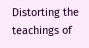Distorting the teachings of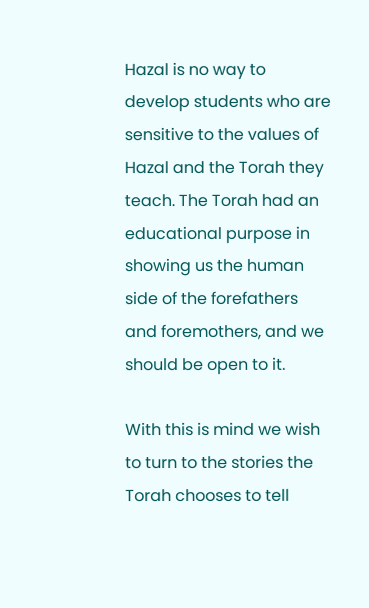Hazal is no way to develop students who are sensitive to the values of Hazal and the Torah they teach. The Torah had an educational purpose in showing us the human side of the forefathers and foremothers, and we should be open to it.

With this is mind we wish to turn to the stories the Torah chooses to tell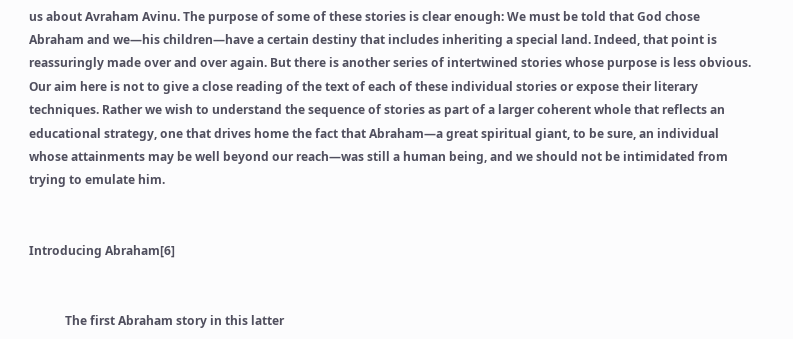us about Avraham Avinu. The purpose of some of these stories is clear enough: We must be told that God chose Abraham and we—his children—have a certain destiny that includes inheriting a special land. Indeed, that point is reassuringly made over and over again. But there is another series of intertwined stories whose purpose is less obvious. Our aim here is not to give a close reading of the text of each of these individual stories or expose their literary techniques. Rather we wish to understand the sequence of stories as part of a larger coherent whole that reflects an educational strategy, one that drives home the fact that Abraham—a great spiritual giant, to be sure, an individual whose attainments may be well beyond our reach—was still a human being, and we should not be intimidated from trying to emulate him.


Introducing Abraham[6]


            The first Abraham story in this latter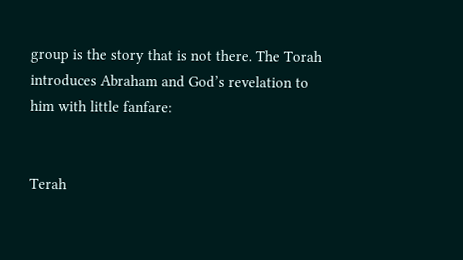group is the story that is not there. The Torah introduces Abraham and God’s revelation to him with little fanfare:


Terah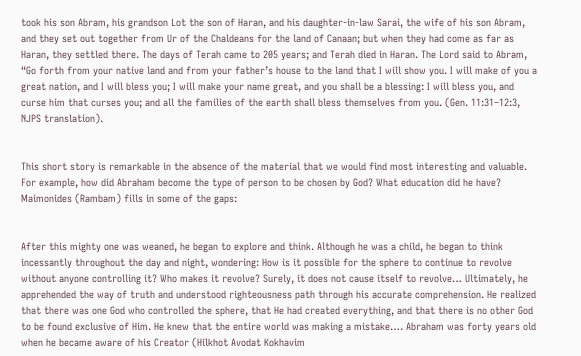took his son Abram, his grandson Lot the son of Haran, and his daughter-in-law Sarai, the wife of his son Abram, and they set out together from Ur of the Chaldeans for the land of Canaan; but when they had come as far as Haran, they settled there. The days of Terah came to 205 years; and Terah died in Haran. The Lord said to Abram, “Go forth from your native land and from your father’s house to the land that I will show you. I will make of you a great nation, and I will bless you; I will make your name great, and you shall be a blessing: I will bless you, and curse him that curses you; and all the families of the earth shall bless themselves from you. (Gen. 11:31–12:3, NJPS translation).


This short story is remarkable in the absence of the material that we would find most interesting and valuable. For example, how did Abraham become the type of person to be chosen by God? What education did he have? Maimonides (Rambam) fills in some of the gaps:


After this mighty one was weaned, he began to explore and think. Although he was a child, he began to think incessantly throughout the day and night, wondering: How is it possible for the sphere to continue to revolve without anyone controlling it? Who makes it revolve? Surely, it does not cause itself to revolve… Ultimately, he apprehended the way of truth and understood righteousness path through his accurate comprehension. He realized that there was one God who controlled the sphere, that He had created everything, and that there is no other God to be found exclusive of Him. He knew that the entire world was making a mistake…. Abraham was forty years old when he became aware of his Creator (Hilkhot Avodat Kokhavim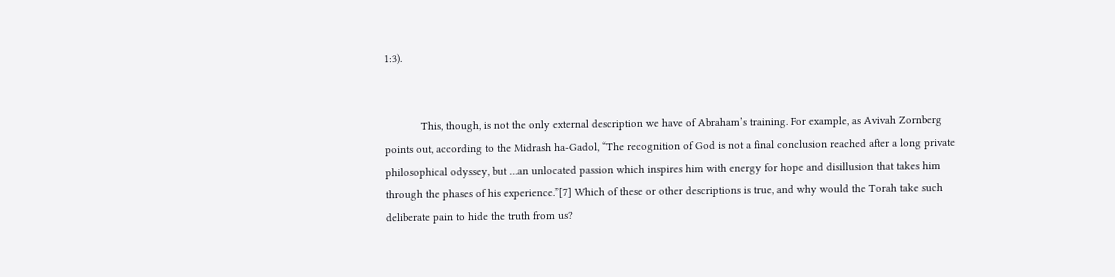1:3).


            This, though, is not the only external description we have of Abraham’s training. For example, as Avivah Zornberg points out, according to the Midrash ha-Gadol, “The recognition of God is not a final conclusion reached after a long private philosophical odyssey, but …an unlocated passion which inspires him with energy for hope and disillusion that takes him through the phases of his experience.”[7] Which of these or other descriptions is true, and why would the Torah take such deliberate pain to hide the truth from us?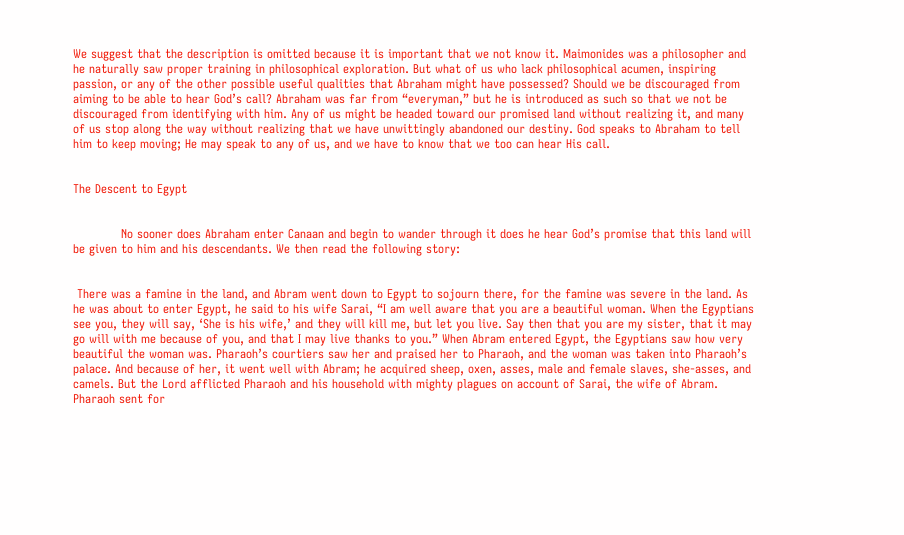We suggest that the description is omitted because it is important that we not know it. Maimonides was a philosopher and he naturally saw proper training in philosophical exploration. But what of us who lack philosophical acumen, inspiring passion, or any of the other possible useful qualities that Abraham might have possessed? Should we be discouraged from aiming to be able to hear God’s call? Abraham was far from “everyman,” but he is introduced as such so that we not be discouraged from identifying with him. Any of us might be headed toward our promised land without realizing it, and many of us stop along the way without realizing that we have unwittingly abandoned our destiny. God speaks to Abraham to tell him to keep moving; He may speak to any of us, and we have to know that we too can hear His call.


The Descent to Egypt


            No sooner does Abraham enter Canaan and begin to wander through it does he hear God’s promise that this land will be given to him and his descendants. We then read the following story:


 There was a famine in the land, and Abram went down to Egypt to sojourn there, for the famine was severe in the land. As he was about to enter Egypt, he said to his wife Sarai, “I am well aware that you are a beautiful woman. When the Egyptians see you, they will say, ‘She is his wife,’ and they will kill me, but let you live. Say then that you are my sister, that it may go will with me because of you, and that I may live thanks to you.” When Abram entered Egypt, the Egyptians saw how very beautiful the woman was. Pharaoh’s courtiers saw her and praised her to Pharaoh, and the woman was taken into Pharaoh’s palace. And because of her, it went well with Abram; he acquired sheep, oxen, asses, male and female slaves, she-asses, and camels. But the Lord afflicted Pharaoh and his household with mighty plagues on account of Sarai, the wife of Abram. Pharaoh sent for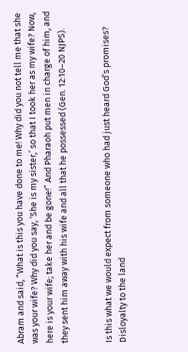Abram and said, “What is this you have done to me! Why did you not tell me that she was your wife? Why did you say, ‘She is my sister,’ so that I took her as my wife? Now, here is your wife; take her and be gone!” And Pharaoh put men in charge of him, and they sent him away with his wife and all that he possessed (Gen. 12:10–20 NJPS).


Is this what we would expect from someone who had just heard God’s promises? Disloyalty to the land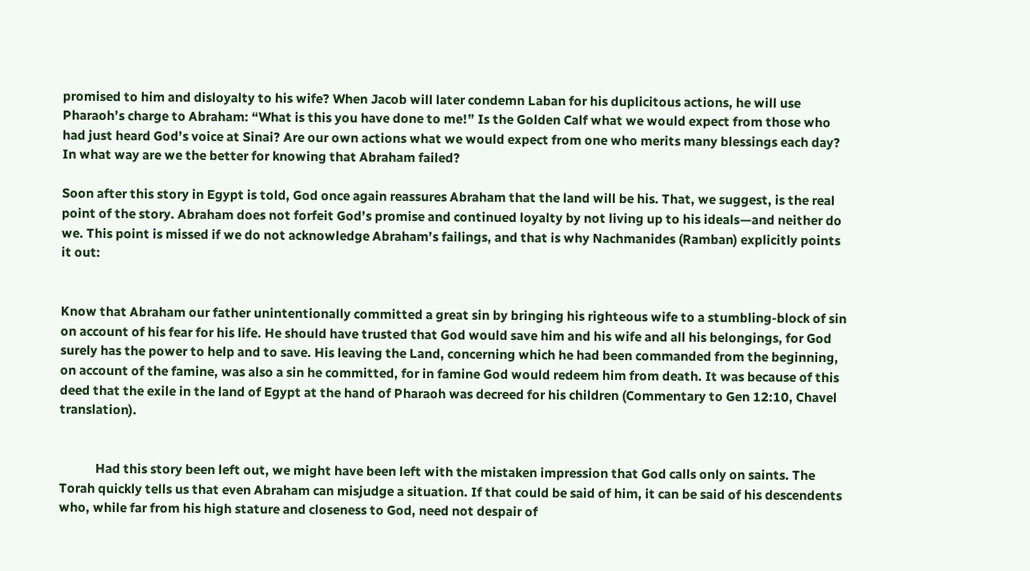promised to him and disloyalty to his wife? When Jacob will later condemn Laban for his duplicitous actions, he will use Pharaoh’s charge to Abraham: “What is this you have done to me!” Is the Golden Calf what we would expect from those who had just heard God’s voice at Sinai? Are our own actions what we would expect from one who merits many blessings each day? In what way are we the better for knowing that Abraham failed?

Soon after this story in Egypt is told, God once again reassures Abraham that the land will be his. That, we suggest, is the real point of the story. Abraham does not forfeit God’s promise and continued loyalty by not living up to his ideals—and neither do we. This point is missed if we do not acknowledge Abraham’s failings, and that is why Nachmanides (Ramban) explicitly points it out:


Know that Abraham our father unintentionally committed a great sin by bringing his righteous wife to a stumbling-block of sin on account of his fear for his life. He should have trusted that God would save him and his wife and all his belongings, for God surely has the power to help and to save. His leaving the Land, concerning which he had been commanded from the beginning, on account of the famine, was also a sin he committed, for in famine God would redeem him from death. It was because of this deed that the exile in the land of Egypt at the hand of Pharaoh was decreed for his children (Commentary to Gen 12:10, Chavel translation).


            Had this story been left out, we might have been left with the mistaken impression that God calls only on saints. The Torah quickly tells us that even Abraham can misjudge a situation. If that could be said of him, it can be said of his descendents who, while far from his high stature and closeness to God, need not despair of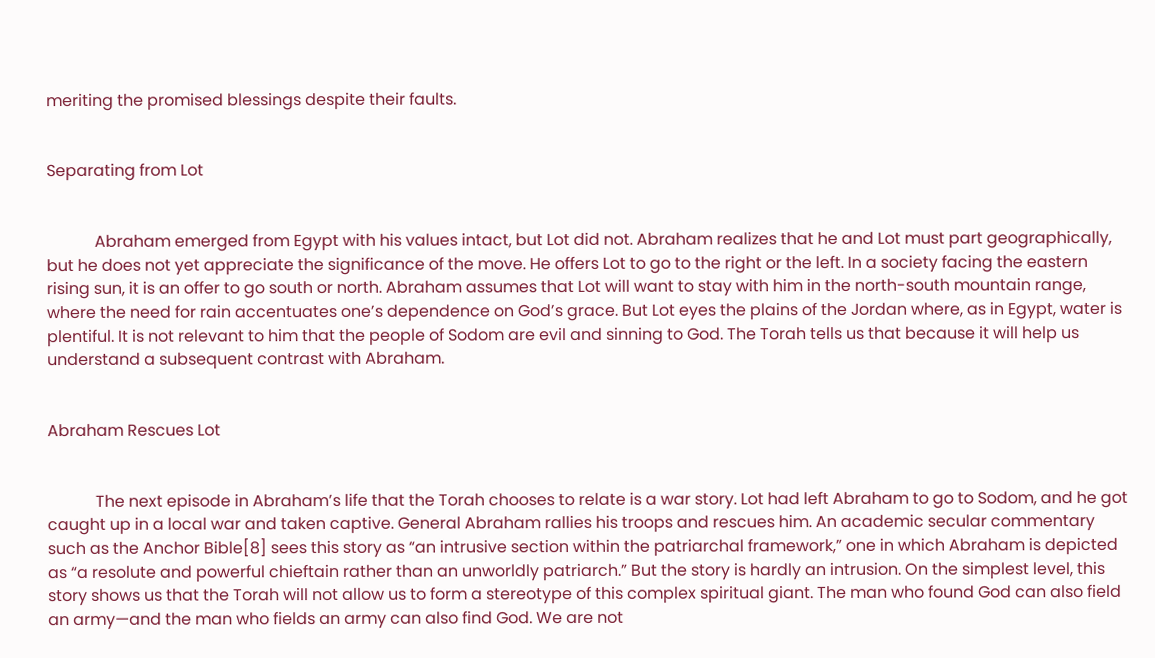meriting the promised blessings despite their faults.


Separating from Lot


            Abraham emerged from Egypt with his values intact, but Lot did not. Abraham realizes that he and Lot must part geographically, but he does not yet appreciate the significance of the move. He offers Lot to go to the right or the left. In a society facing the eastern rising sun, it is an offer to go south or north. Abraham assumes that Lot will want to stay with him in the north-south mountain range, where the need for rain accentuates one’s dependence on God’s grace. But Lot eyes the plains of the Jordan where, as in Egypt, water is plentiful. It is not relevant to him that the people of Sodom are evil and sinning to God. The Torah tells us that because it will help us understand a subsequent contrast with Abraham.


Abraham Rescues Lot


            The next episode in Abraham’s life that the Torah chooses to relate is a war story. Lot had left Abraham to go to Sodom, and he got caught up in a local war and taken captive. General Abraham rallies his troops and rescues him. An academic secular commentary such as the Anchor Bible[8] sees this story as “an intrusive section within the patriarchal framework,” one in which Abraham is depicted as “a resolute and powerful chieftain rather than an unworldly patriarch.” But the story is hardly an intrusion. On the simplest level, this story shows us that the Torah will not allow us to form a stereotype of this complex spiritual giant. The man who found God can also field an army—and the man who fields an army can also find God. We are not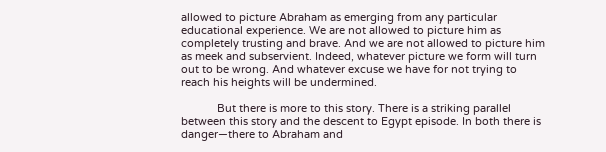allowed to picture Abraham as emerging from any particular educational experience. We are not allowed to picture him as completely trusting and brave. And we are not allowed to picture him as meek and subservient. Indeed, whatever picture we form will turn out to be wrong. And whatever excuse we have for not trying to reach his heights will be undermined.

            But there is more to this story. There is a striking parallel between this story and the descent to Egypt episode. In both there is danger—there to Abraham and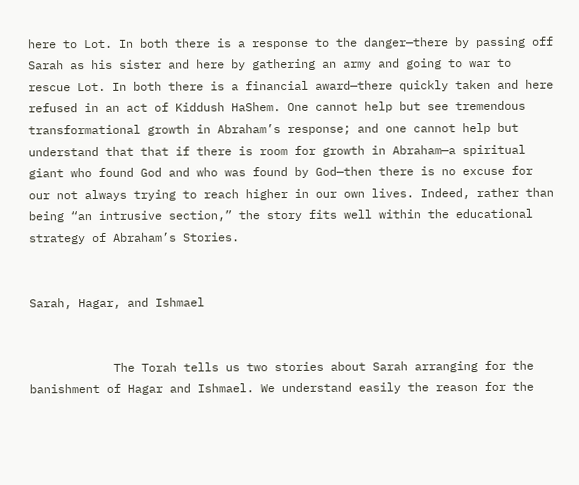here to Lot. In both there is a response to the danger—there by passing off Sarah as his sister and here by gathering an army and going to war to rescue Lot. In both there is a financial award—there quickly taken and here refused in an act of Kiddush HaShem. One cannot help but see tremendous transformational growth in Abraham’s response; and one cannot help but understand that that if there is room for growth in Abraham—a spiritual giant who found God and who was found by God—then there is no excuse for our not always trying to reach higher in our own lives. Indeed, rather than being “an intrusive section,” the story fits well within the educational strategy of Abraham’s Stories.


Sarah, Hagar, and Ishmael


            The Torah tells us two stories about Sarah arranging for the banishment of Hagar and Ishmael. We understand easily the reason for the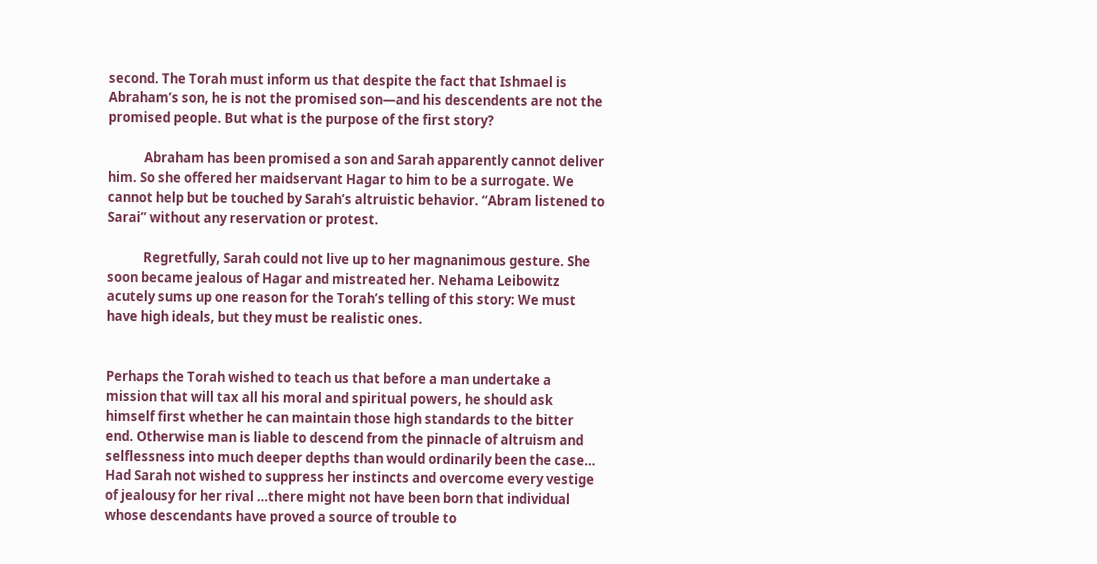second. The Torah must inform us that despite the fact that Ishmael is Abraham’s son, he is not the promised son—and his descendents are not the promised people. But what is the purpose of the first story?

            Abraham has been promised a son and Sarah apparently cannot deliver him. So she offered her maidservant Hagar to him to be a surrogate. We cannot help but be touched by Sarah’s altruistic behavior. “Abram listened to Sarai” without any reservation or protest.

            Regretfully, Sarah could not live up to her magnanimous gesture. She soon became jealous of Hagar and mistreated her. Nehama Leibowitz acutely sums up one reason for the Torah’s telling of this story: We must have high ideals, but they must be realistic ones.


Perhaps the Torah wished to teach us that before a man undertake a mission that will tax all his moral and spiritual powers, he should ask himself first whether he can maintain those high standards to the bitter end. Otherwise man is liable to descend from the pinnacle of altruism and selflessness into much deeper depths than would ordinarily been the case… Had Sarah not wished to suppress her instincts and overcome every vestige of jealousy for her rival …there might not have been born that individual whose descendants have proved a source of trouble to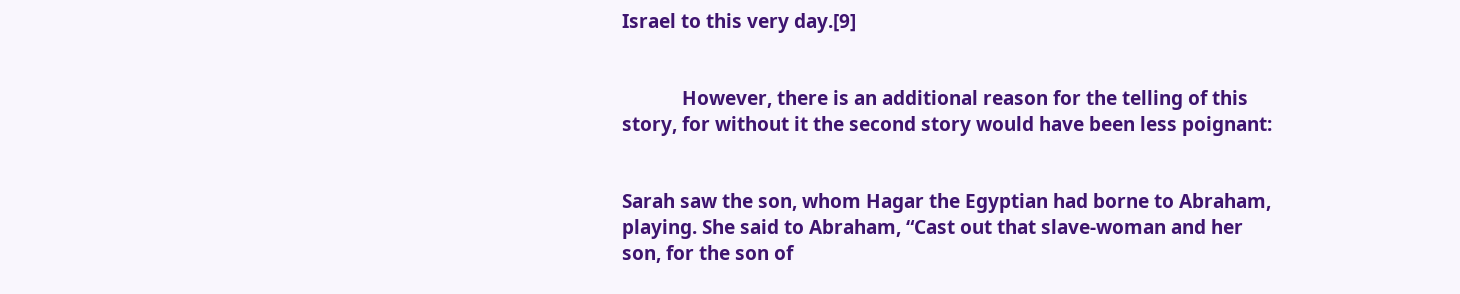Israel to this very day.[9]


            However, there is an additional reason for the telling of this story, for without it the second story would have been less poignant:


Sarah saw the son, whom Hagar the Egyptian had borne to Abraham, playing. She said to Abraham, “Cast out that slave-woman and her son, for the son of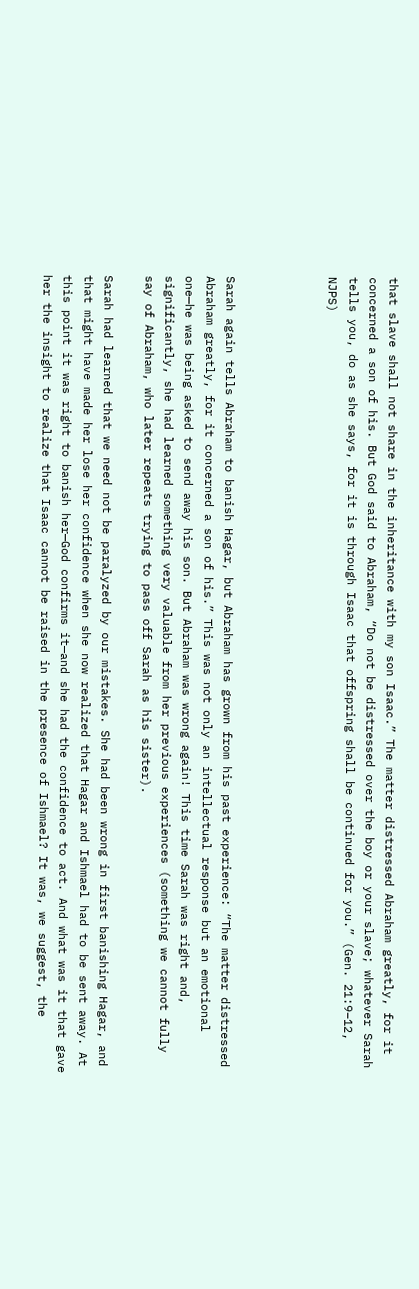that slave shall not share in the inheritance with my son Isaac.” The matter distressed Abraham greatly, for it concerned a son of his. But God said to Abraham, “Do not be distressed over the boy or your slave; whatever Sarah tells you, do as she says, for it is through Isaac that offspring shall be continued for you.” (Gen. 21:9–12, NJPS)




Sarah again tells Abraham to banish Hagar, but Abraham has grown from his past experience: “The matter distressed Abraham greatly, for it concerned a son of his.” This was not only an intellectual response but an emotional one—he was being asked to send away his son. But Abraham was wrong again! This time Sarah was right and, significantly, she had learned something very valuable from her previous experiences (something we cannot fully say of Abraham, who later repeats trying to pass off Sarah as his sister).

Sarah had learned that we need not be paralyzed by our mistakes. She had been wrong in first banishing Hagar, and that might have made her lose her confidence when she now realized that Hagar and Ishmael had to be sent away. At this point it was right to banish her—God confirms it—and she had the confidence to act. And what was it that gave her the insight to realize that Isaac cannot be raised in the presence of Ishmael? It was, we suggest, the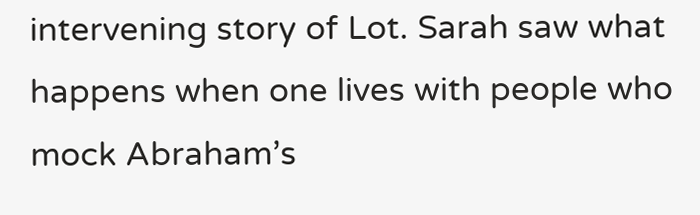intervening story of Lot. Sarah saw what happens when one lives with people who mock Abraham’s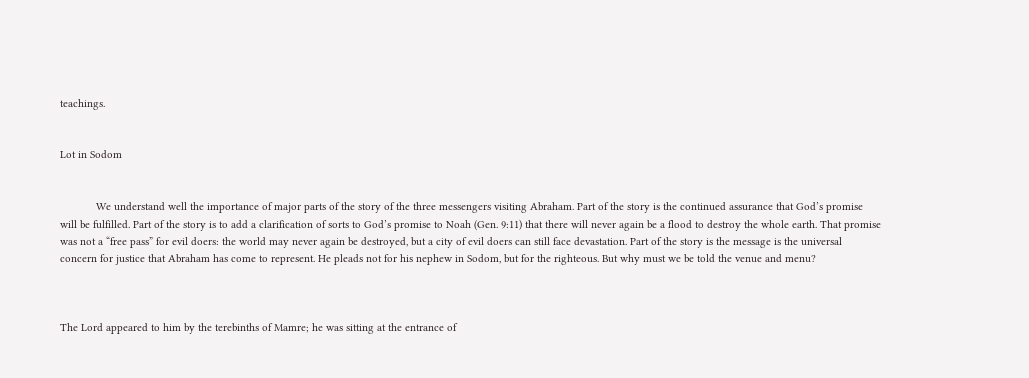teachings.


Lot in Sodom


            We understand well the importance of major parts of the story of the three messengers visiting Abraham. Part of the story is the continued assurance that God’s promise will be fulfilled. Part of the story is to add a clarification of sorts to God’s promise to Noah (Gen. 9:11) that there will never again be a flood to destroy the whole earth. That promise was not a “free pass” for evil doers: the world may never again be destroyed, but a city of evil doers can still face devastation. Part of the story is the message is the universal concern for justice that Abraham has come to represent. He pleads not for his nephew in Sodom, but for the righteous. But why must we be told the venue and menu?



The Lord appeared to him by the terebinths of Mamre; he was sitting at the entrance of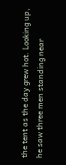the tent as the day grew hot. Looking up, he saw three men standing near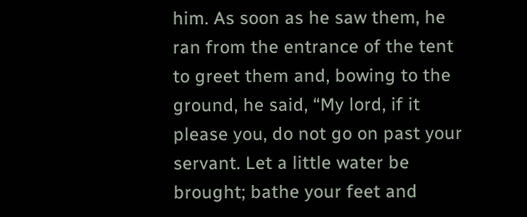him. As soon as he saw them, he ran from the entrance of the tent to greet them and, bowing to the ground, he said, “My lord, if it please you, do not go on past your servant. Let a little water be brought; bathe your feet and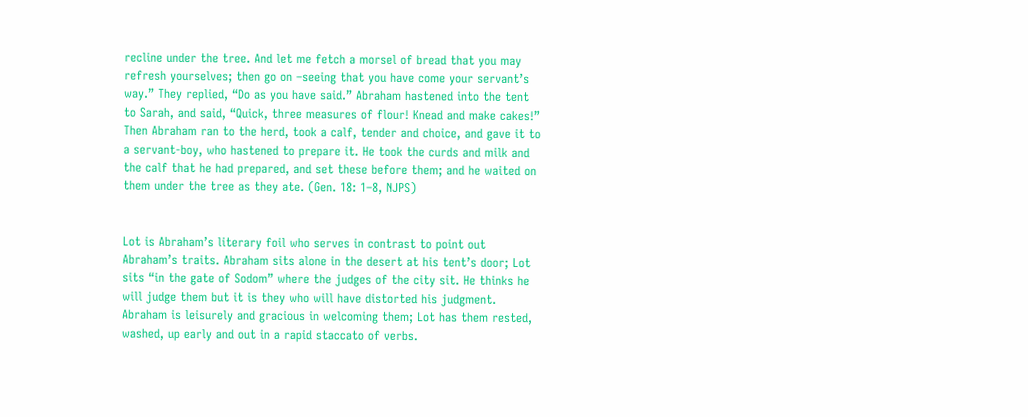recline under the tree. And let me fetch a morsel of bread that you may refresh yourselves; then go on –seeing that you have come your servant’s way.” They replied, “Do as you have said.” Abraham hastened into the tent to Sarah, and said, “Quick, three measures of flour! Knead and make cakes!” Then Abraham ran to the herd, took a calf, tender and choice, and gave it to a servant-boy, who hastened to prepare it. He took the curds and milk and the calf that he had prepared, and set these before them; and he waited on them under the tree as they ate. (Gen. 18: 1–8, NJPS)


Lot is Abraham’s literary foil who serves in contrast to point out Abraham’s traits. Abraham sits alone in the desert at his tent’s door; Lot sits “in the gate of Sodom” where the judges of the city sit. He thinks he will judge them but it is they who will have distorted his judgment. Abraham is leisurely and gracious in welcoming them; Lot has them rested, washed, up early and out in a rapid staccato of verbs.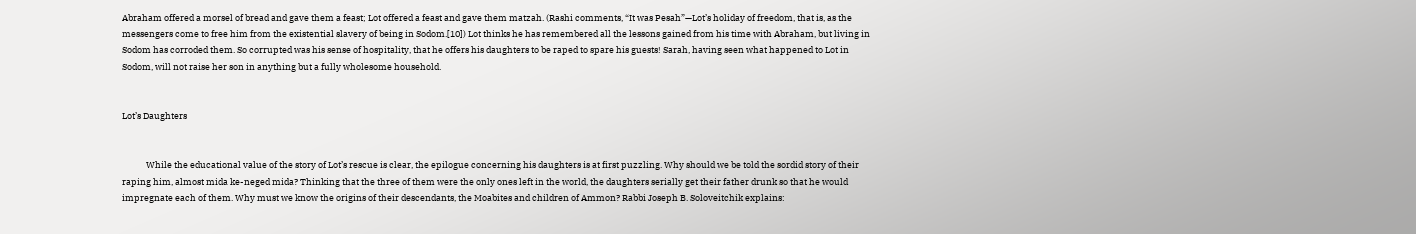Abraham offered a morsel of bread and gave them a feast; Lot offered a feast and gave them matzah. (Rashi comments, “It was Pesah”—Lot’s holiday of freedom, that is, as the messengers come to free him from the existential slavery of being in Sodom.[10]) Lot thinks he has remembered all the lessons gained from his time with Abraham, but living in Sodom has corroded them. So corrupted was his sense of hospitality, that he offers his daughters to be raped to spare his guests! Sarah, having seen what happened to Lot in Sodom, will not raise her son in anything but a fully wholesome household.


Lot’s Daughters


            While the educational value of the story of Lot’s rescue is clear, the epilogue concerning his daughters is at first puzzling. Why should we be told the sordid story of their raping him, almost mida ke-neged mida? Thinking that the three of them were the only ones left in the world, the daughters serially get their father drunk so that he would impregnate each of them. Why must we know the origins of their descendants, the Moabites and children of Ammon? Rabbi Joseph B. Soloveitchik explains: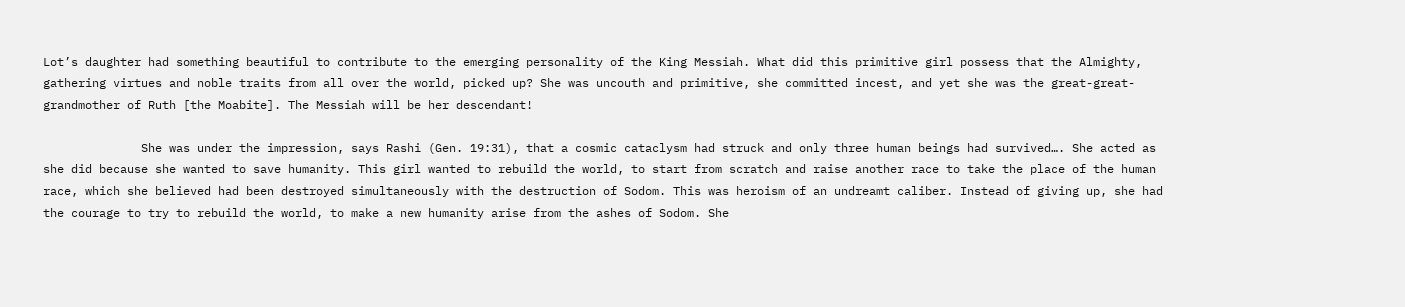Lot’s daughter had something beautiful to contribute to the emerging personality of the King Messiah. What did this primitive girl possess that the Almighty, gathering virtues and noble traits from all over the world, picked up? She was uncouth and primitive, she committed incest, and yet she was the great-great-grandmother of Ruth [the Moabite]. The Messiah will be her descendant!

              She was under the impression, says Rashi (Gen. 19:31), that a cosmic cataclysm had struck and only three human beings had survived…. She acted as she did because she wanted to save humanity. This girl wanted to rebuild the world, to start from scratch and raise another race to take the place of the human race, which she believed had been destroyed simultaneously with the destruction of Sodom. This was heroism of an undreamt caliber. Instead of giving up, she had the courage to try to rebuild the world, to make a new humanity arise from the ashes of Sodom. She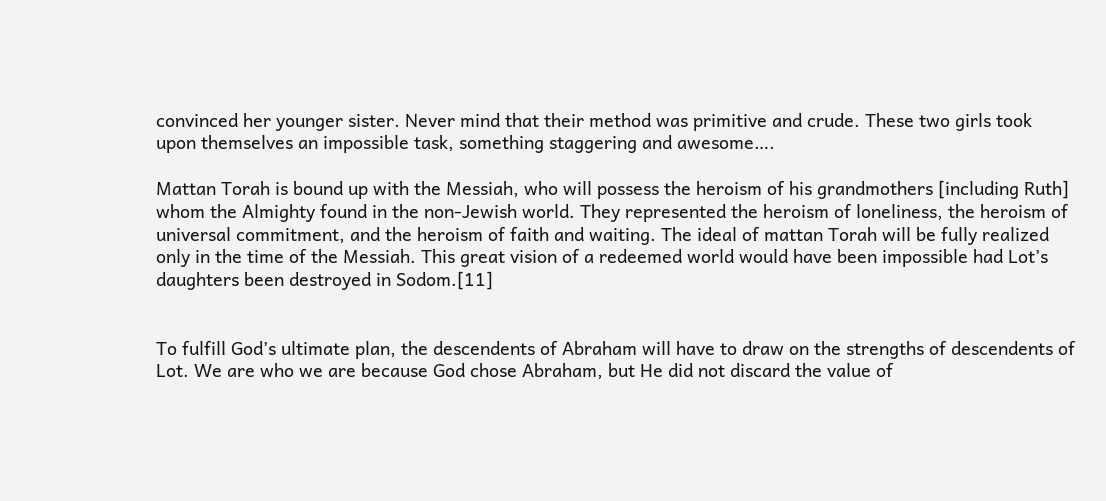convinced her younger sister. Never mind that their method was primitive and crude. These two girls took upon themselves an impossible task, something staggering and awesome….

Mattan Torah is bound up with the Messiah, who will possess the heroism of his grandmothers [including Ruth] whom the Almighty found in the non-Jewish world. They represented the heroism of loneliness, the heroism of universal commitment, and the heroism of faith and waiting. The ideal of mattan Torah will be fully realized only in the time of the Messiah. This great vision of a redeemed world would have been impossible had Lot’s daughters been destroyed in Sodom.[11]


To fulfill God’s ultimate plan, the descendents of Abraham will have to draw on the strengths of descendents of Lot. We are who we are because God chose Abraham, but He did not discard the value of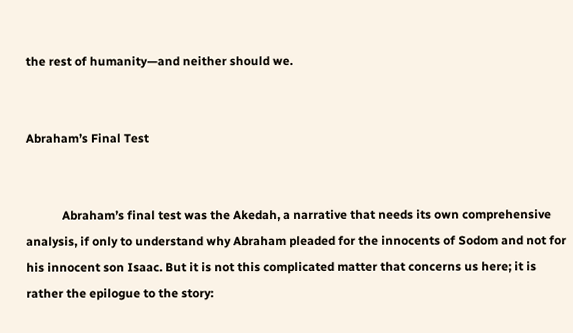the rest of humanity—and neither should we.


Abraham’s Final Test


            Abraham’s final test was the Akedah, a narrative that needs its own comprehensive analysis, if only to understand why Abraham pleaded for the innocents of Sodom and not for his innocent son Isaac. But it is not this complicated matter that concerns us here; it is rather the epilogue to the story: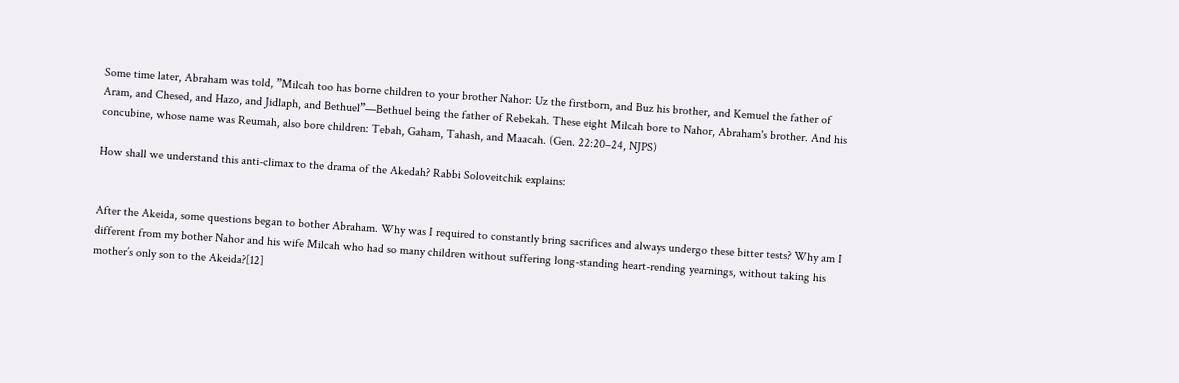Some time later, Abraham was told, ”Milcah too has borne children to your brother Nahor: Uz the firstborn, and Buz his brother, and Kemuel the father of Aram, and Chesed, and Hazo, and Jidlaph, and Bethuel”—Bethuel being the father of Rebekah. These eight Milcah bore to Nahor, Abraham's brother. And his concubine, whose name was Reumah, also bore children: Tebah, Gaham, Tahash, and Maacah. (Gen. 22:20–24, NJPS)

How shall we understand this anti-climax to the drama of the Akedah? Rabbi Soloveitchik explains:


After the Akeida, some questions began to bother Abraham. Why was I required to constantly bring sacrifices and always undergo these bitter tests? Why am I different from my bother Nahor and his wife Milcah who had so many children without suffering long-standing heart-rending yearnings, without taking his mother’s only son to the Akeida?[12]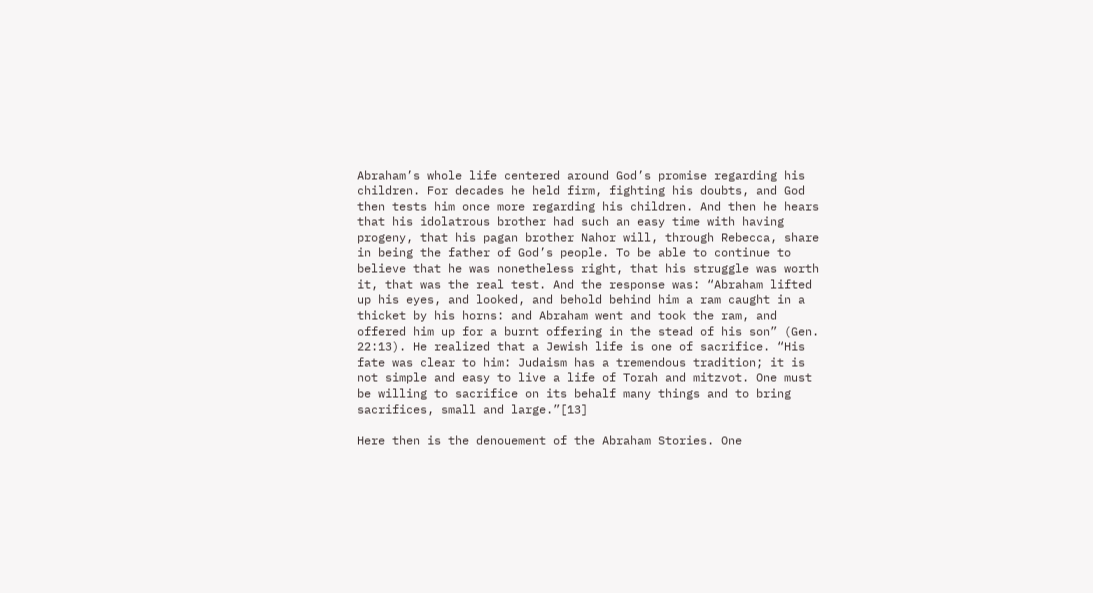Abraham’s whole life centered around God’s promise regarding his children. For decades he held firm, fighting his doubts, and God then tests him once more regarding his children. And then he hears that his idolatrous brother had such an easy time with having progeny, that his pagan brother Nahor will, through Rebecca, share in being the father of God’s people. To be able to continue to believe that he was nonetheless right, that his struggle was worth it, that was the real test. And the response was: “Abraham lifted up his eyes, and looked, and behold behind him a ram caught in a thicket by his horns: and Abraham went and took the ram, and offered him up for a burnt offering in the stead of his son” (Gen. 22:13). He realized that a Jewish life is one of sacrifice. “His fate was clear to him: Judaism has a tremendous tradition; it is not simple and easy to live a life of Torah and mitzvot. One must be willing to sacrifice on its behalf many things and to bring sacrifices, small and large.”[13]

Here then is the denouement of the Abraham Stories. One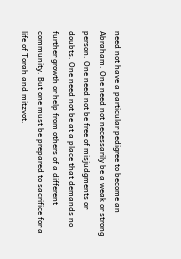need not have a particular pedigree to become an Abraham. One need not necessarily be a weak or strong person. One need not be free of misjudgments or doubts. One need not be at a place that demands no further growth or help from others of a different community. But one must be prepared to sacrifice for a life of Torah and mitzvot.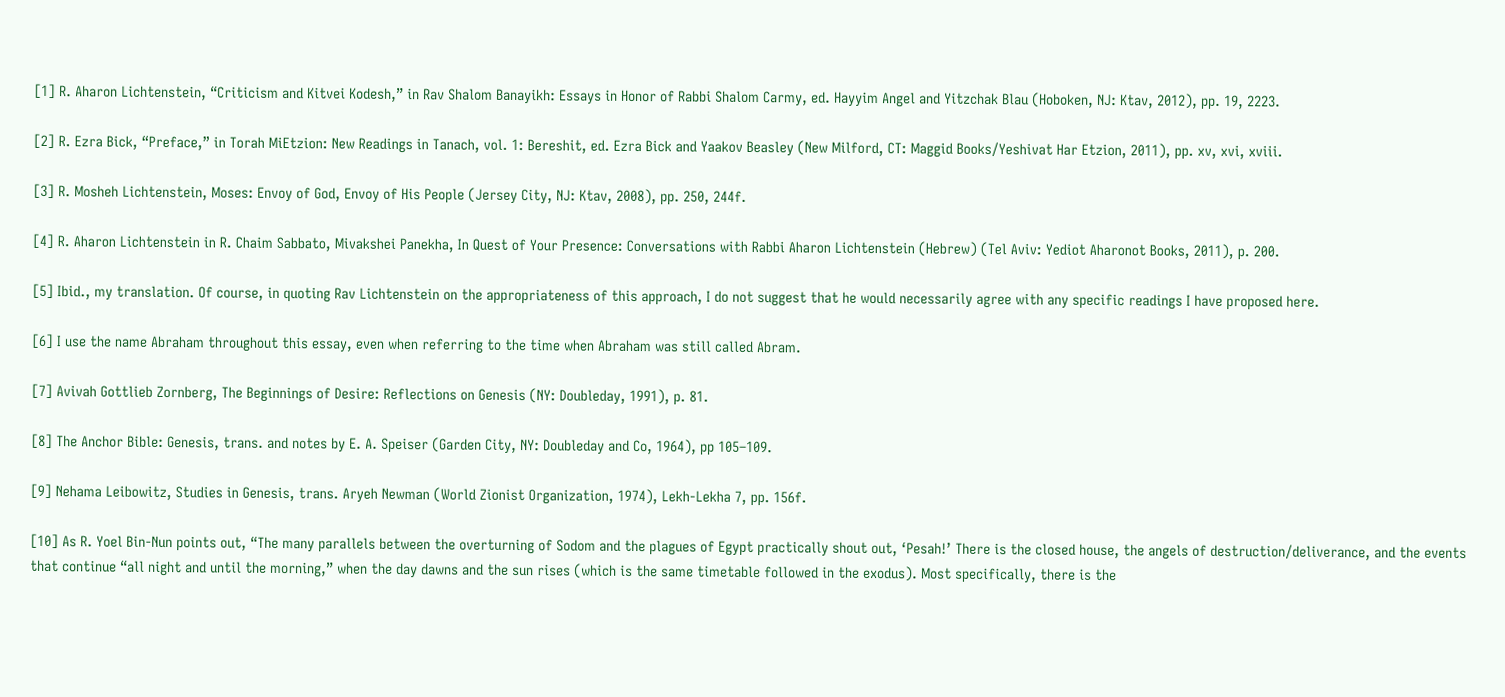[1] R. Aharon Lichtenstein, “Criticism and Kitvei Kodesh,” in Rav Shalom Banayikh: Essays in Honor of Rabbi Shalom Carmy, ed. Hayyim Angel and Yitzchak Blau (Hoboken, NJ: Ktav, 2012), pp. 19, 2223.

[2] R. Ezra Bick, “Preface,” in Torah MiEtzion: New Readings in Tanach, vol. 1: Bereshit, ed. Ezra Bick and Yaakov Beasley (New Milford, CT: Maggid Books/Yeshivat Har Etzion, 2011), pp. xv, xvi, xviii.

[3] R. Mosheh Lichtenstein, Moses: Envoy of God, Envoy of His People (Jersey City, NJ: Ktav, 2008), pp. 250, 244f.

[4] R. Aharon Lichtenstein in R. Chaim Sabbato, Mivakshei Panekha, In Quest of Your Presence: Conversations with Rabbi Aharon Lichtenstein (Hebrew) (Tel Aviv: Yediot Aharonot Books, 2011), p. 200.

[5] Ibid., my translation. Of course, in quoting Rav Lichtenstein on the appropriateness of this approach, I do not suggest that he would necessarily agree with any specific readings I have proposed here.

[6] I use the name Abraham throughout this essay, even when referring to the time when Abraham was still called Abram.

[7] Avivah Gottlieb Zornberg, The Beginnings of Desire: Reflections on Genesis (NY: Doubleday, 1991), p. 81.

[8] The Anchor Bible: Genesis, trans. and notes by E. A. Speiser (Garden City, NY: Doubleday and Co, 1964), pp 105–109.

[9] Nehama Leibowitz, Studies in Genesis, trans. Aryeh Newman (World Zionist Organization, 1974), Lekh-Lekha 7, pp. 156f.

[10] As R. Yoel Bin-Nun points out, “The many parallels between the overturning of Sodom and the plagues of Egypt practically shout out, ‘Pesah!’ There is the closed house, the angels of destruction/deliverance, and the events that continue “all night and until the morning,” when the day dawns and the sun rises (which is the same timetable followed in the exodus). Most specifically, there is the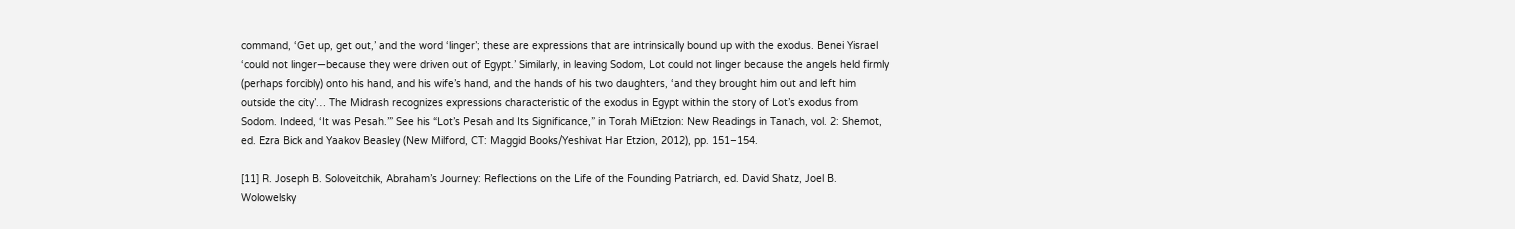command, ‘Get up, get out,’ and the word ‘linger’; these are expressions that are intrinsically bound up with the exodus. Benei Yisrael ‘could not linger—because they were driven out of Egypt.’ Similarly, in leaving Sodom, Lot could not linger because the angels held firmly (perhaps forcibly) onto his hand, and his wife’s hand, and the hands of his two daughters, ‘and they brought him out and left him outside the city’… The Midrash recognizes expressions characteristic of the exodus in Egypt within the story of Lot’s exodus from Sodom. Indeed, ‘It was Pesah.’” See his “Lot’s Pesah and Its Significance,” in Torah MiEtzion: New Readings in Tanach, vol. 2: Shemot, ed. Ezra Bick and Yaakov Beasley (New Milford, CT: Maggid Books/Yeshivat Har Etzion, 2012), pp. 151–154.

[11] R. Joseph B. Soloveitchik, Abraham’s Journey: Reflections on the Life of the Founding Patriarch, ed. David Shatz, Joel B. Wolowelsky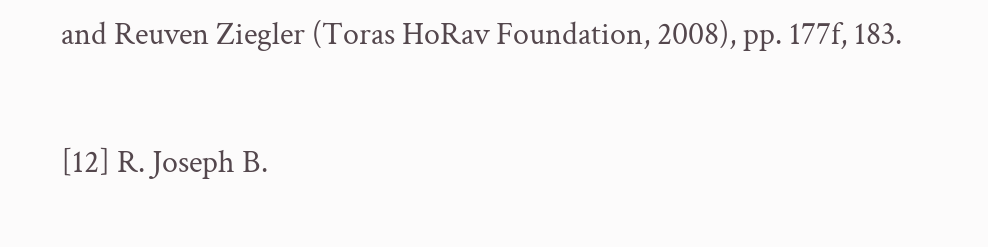and Reuven Ziegler (Toras HoRav Foundation, 2008), pp. 177f, 183.

[12] R. Joseph B.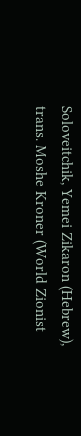Soloveitchik, Yemei Zikaron (Hebrew), trans. Moshe Kroner (World Zionist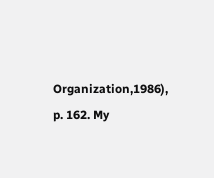Organization,1986), p. 162. My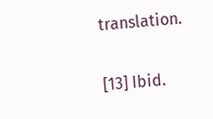translation.

[13] Ibid.